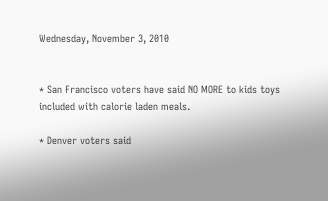Wednesday, November 3, 2010


* San Francisco voters have said NO MORE to kids toys included with calorie laden meals.

* Denver voters said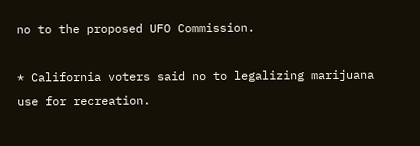no to the proposed UFO Commission.

* California voters said no to legalizing marijuana use for recreation.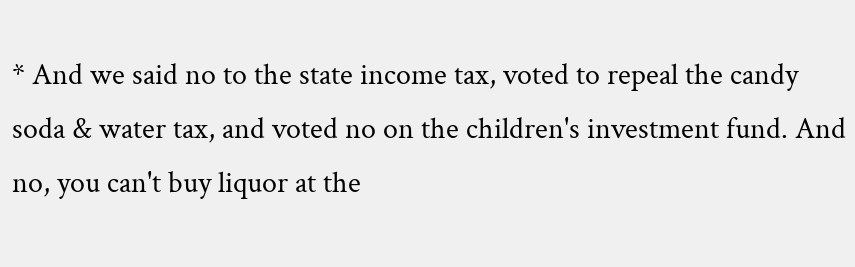* And we said no to the state income tax, voted to repeal the candy soda & water tax, and voted no on the children's investment fund. And no, you can't buy liquor at the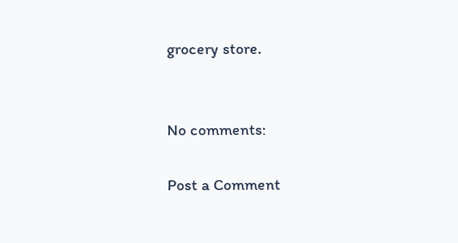grocery store.


No comments:

Post a Comment